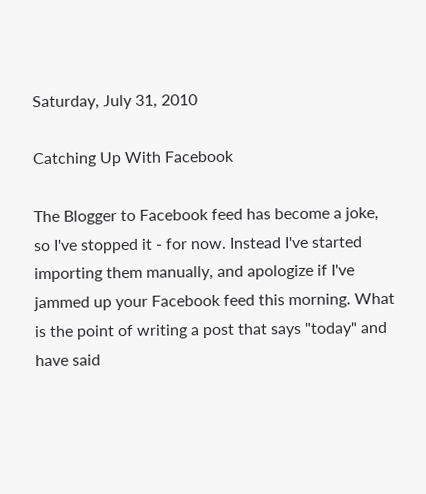Saturday, July 31, 2010

Catching Up With Facebook

The Blogger to Facebook feed has become a joke, so I've stopped it - for now. Instead I've started importing them manually, and apologize if I've jammed up your Facebook feed this morning. What is the point of writing a post that says "today" and have said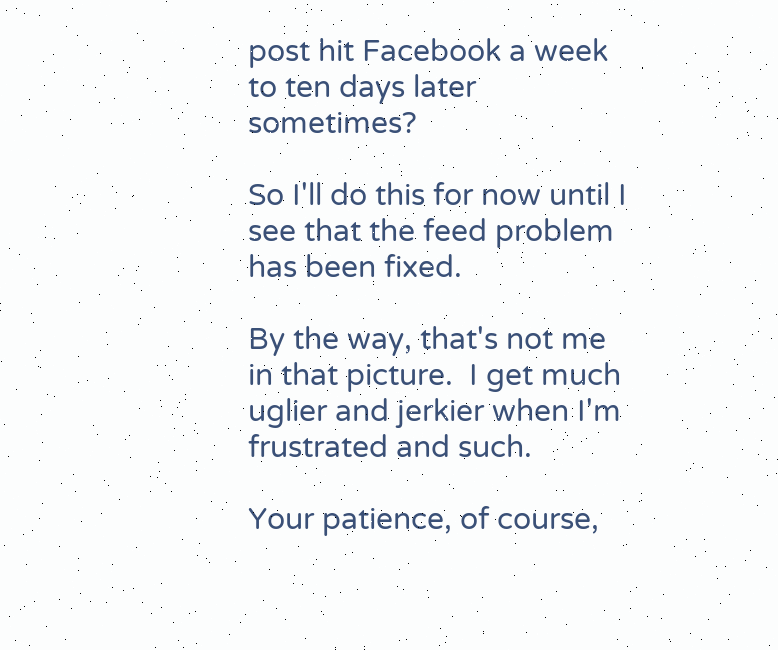post hit Facebook a week to ten days later sometimes?

So I'll do this for now until I see that the feed problem has been fixed.

By the way, that's not me in that picture.  I get much uglier and jerkier when I'm frustrated and such.

Your patience, of course,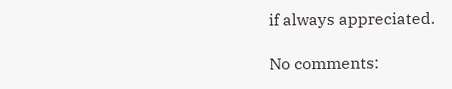if always appreciated.

No comments: